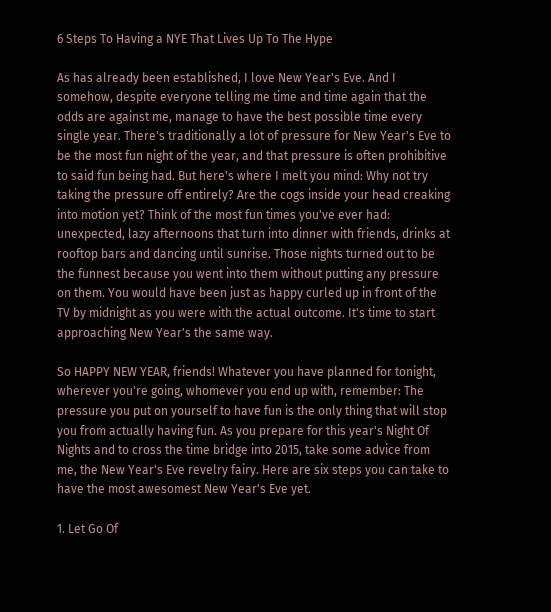6 Steps To Having a NYE That Lives Up To The Hype

As has already been established, I love New Year's Eve. And I somehow, despite everyone telling me time and time again that the odds are against me, manage to have the best possible time every single year. There's traditionally a lot of pressure for New Year's Eve to be the most fun night of the year, and that pressure is often prohibitive to said fun being had. But here's where I melt you mind: Why not try taking the pressure off entirely? Are the cogs inside your head creaking into motion yet? Think of the most fun times you've ever had: unexpected, lazy afternoons that turn into dinner with friends, drinks at rooftop bars and dancing until sunrise. Those nights turned out to be the funnest because you went into them without putting any pressure on them. You would have been just as happy curled up in front of the TV by midnight as you were with the actual outcome. It's time to start approaching New Year's the same way.

So HAPPY NEW YEAR, friends! Whatever you have planned for tonight, wherever you're going, whomever you end up with, remember: The pressure you put on yourself to have fun is the only thing that will stop you from actually having fun. As you prepare for this year's Night Of Nights and to cross the time bridge into 2015, take some advice from me, the New Year's Eve revelry fairy. Here are six steps you can take to have the most awesomest New Year's Eve yet.

1. Let Go Of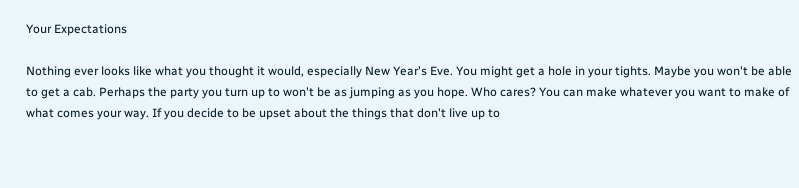Your Expectations

Nothing ever looks like what you thought it would, especially New Year's Eve. You might get a hole in your tights. Maybe you won't be able to get a cab. Perhaps the party you turn up to won't be as jumping as you hope. Who cares? You can make whatever you want to make of what comes your way. If you decide to be upset about the things that don't live up to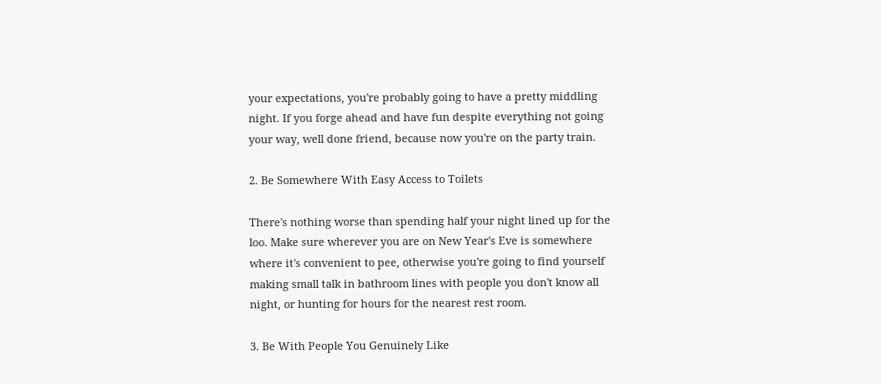your expectations, you're probably going to have a pretty middling night. If you forge ahead and have fun despite everything not going your way, well done friend, because now you're on the party train.

2. Be Somewhere With Easy Access to Toilets

There's nothing worse than spending half your night lined up for the loo. Make sure wherever you are on New Year's Eve is somewhere where it's convenient to pee, otherwise you're going to find yourself making small talk in bathroom lines with people you don't know all night, or hunting for hours for the nearest rest room.

3. Be With People You Genuinely Like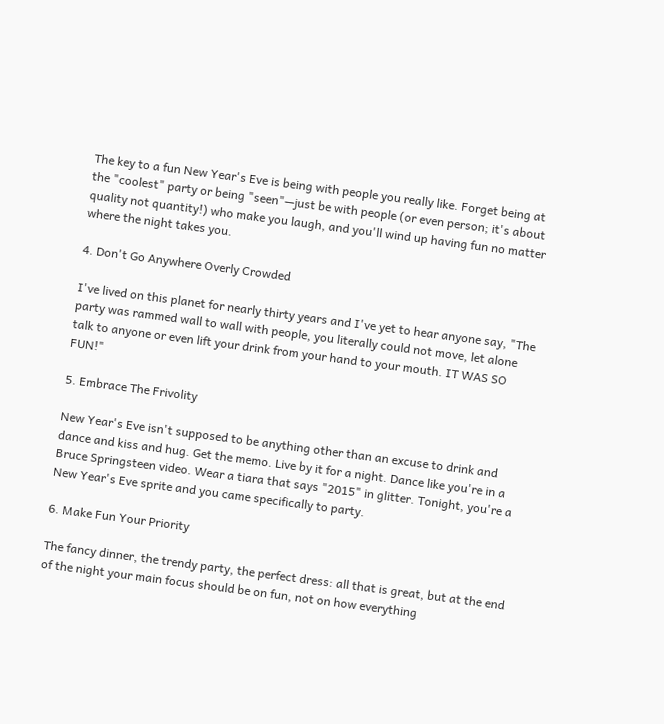The key to a fun New Year's Eve is being with people you really like. Forget being at the "coolest" party or being "seen"—just be with people (or even person; it's about quality not quantity!) who make you laugh, and you'll wind up having fun no matter where the night takes you.

4. Don't Go Anywhere Overly Crowded

I've lived on this planet for nearly thirty years and I've yet to hear anyone say, "The party was rammed wall to wall with people, you literally could not move, let alone talk to anyone or even lift your drink from your hand to your mouth. IT WAS SO FUN!"

5. Embrace The Frivolity

New Year's Eve isn't supposed to be anything other than an excuse to drink and dance and kiss and hug. Get the memo. Live by it for a night. Dance like you're in a Bruce Springsteen video. Wear a tiara that says "2015" in glitter. Tonight, you're a New Year's Eve sprite and you came specifically to party.

6. Make Fun Your Priority

The fancy dinner, the trendy party, the perfect dress: all that is great, but at the end of the night your main focus should be on fun, not on how everything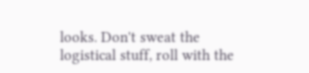looks. Don't sweat the logistical stuff, roll with the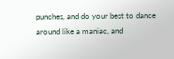punches, and do your best to dance around like a maniac, and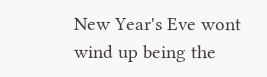New Year's Eve wont wind up being the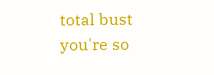total bust you're so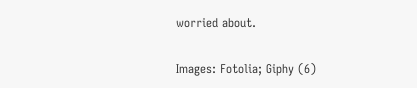worried about.

Images: Fotolia; Giphy (6)